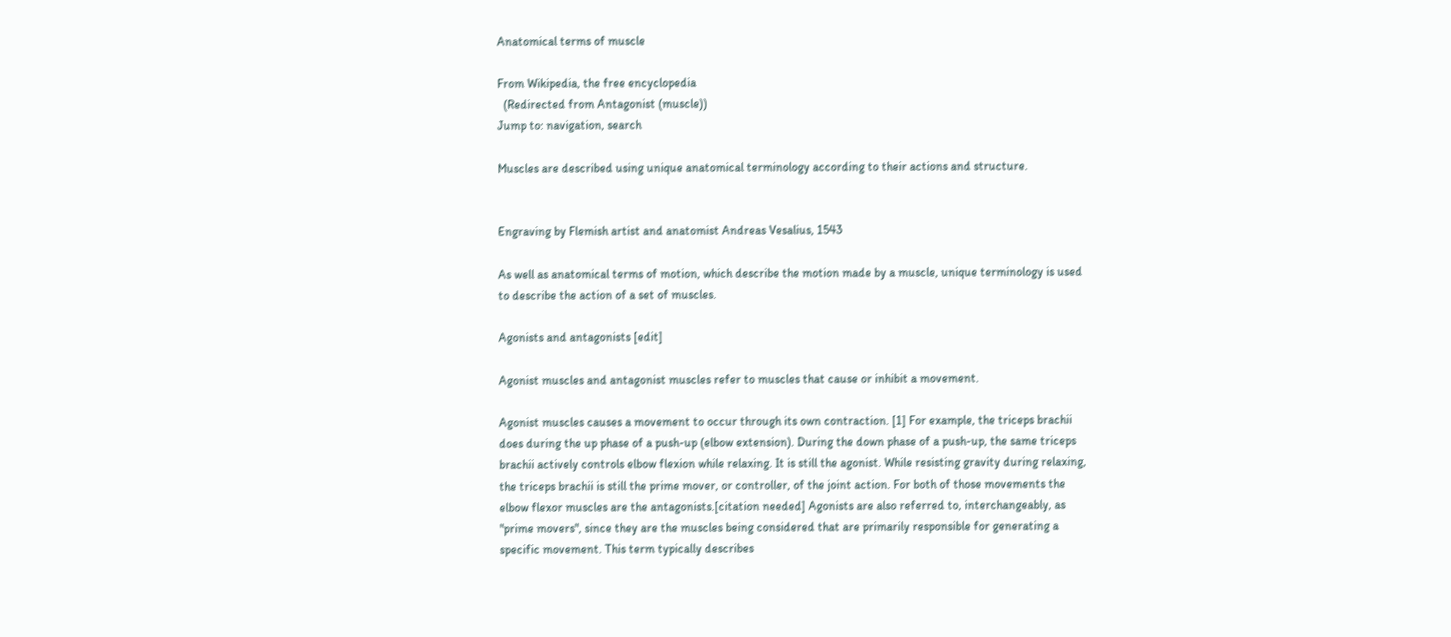Anatomical terms of muscle

From Wikipedia, the free encyclopedia
  (Redirected from Antagonist (muscle))
Jump to: navigation, search

Muscles are described using unique anatomical terminology according to their actions and structure.


Engraving by Flemish artist and anatomist Andreas Vesalius, 1543

As well as anatomical terms of motion, which describe the motion made by a muscle, unique terminology is used to describe the action of a set of muscles.

Agonists and antagonists [edit]

Agonist muscles and antagonist muscles refer to muscles that cause or inhibit a movement.

Agonist muscles causes a movement to occur through its own contraction. [1] For example, the triceps brachii does during the up phase of a push-up (elbow extension). During the down phase of a push-up, the same triceps brachii actively controls elbow flexion while relaxing. It is still the agonist. While resisting gravity during relaxing, the triceps brachii is still the prime mover, or controller, of the joint action. For both of those movements the elbow flexor muscles are the antagonists.[citation needed] Agonists are also referred to, interchangeably, as "prime movers", since they are the muscles being considered that are primarily responsible for generating a specific movement. This term typically describes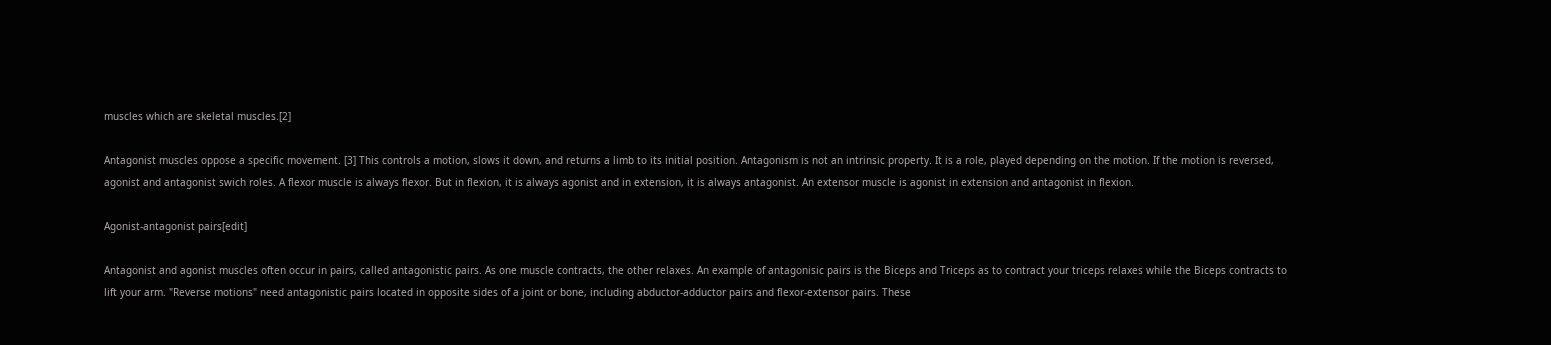muscles which are skeletal muscles.[2]

Antagonist muscles oppose a specific movement. [3] This controls a motion, slows it down, and returns a limb to its initial position. Antagonism is not an intrinsic property. It is a role, played depending on the motion. If the motion is reversed, agonist and antagonist swich roles. A flexor muscle is always flexor. But in flexion, it is always agonist and in extension, it is always antagonist. An extensor muscle is agonist in extension and antagonist in flexion.

Agonist-antagonist pairs[edit]

Antagonist and agonist muscles often occur in pairs, called antagonistic pairs. As one muscle contracts, the other relaxes. An example of antagonisic pairs is the Biceps and Triceps as to contract your triceps relaxes while the Biceps contracts to lift your arm. "Reverse motions" need antagonistic pairs located in opposite sides of a joint or bone, including abductor-adductor pairs and flexor-extensor pairs. These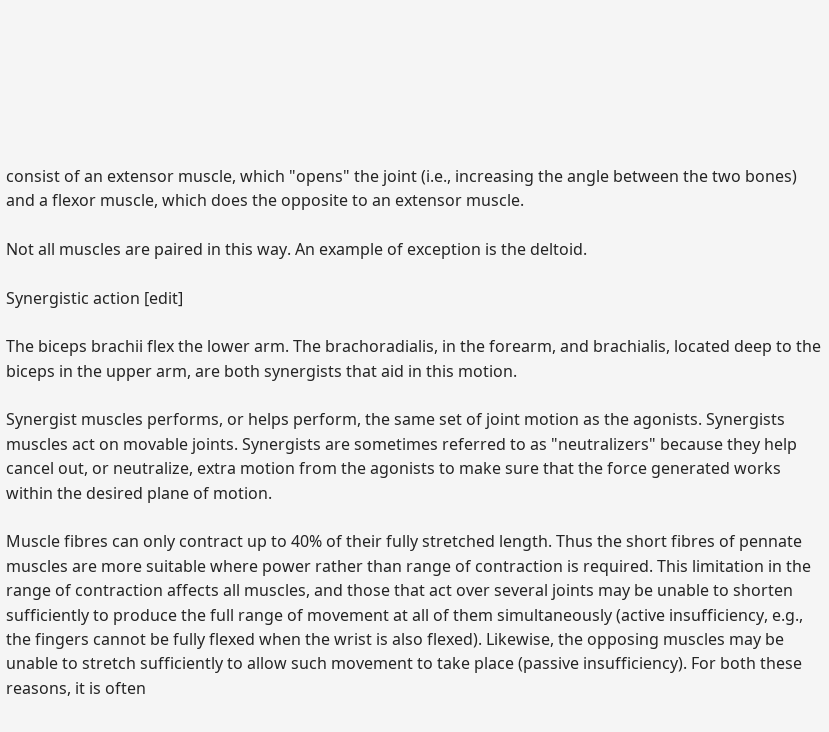consist of an extensor muscle, which "opens" the joint (i.e., increasing the angle between the two bones) and a flexor muscle, which does the opposite to an extensor muscle.

Not all muscles are paired in this way. An example of exception is the deltoid.

Synergistic action [edit]

The biceps brachii flex the lower arm. The brachoradialis, in the forearm, and brachialis, located deep to the biceps in the upper arm, are both synergists that aid in this motion.

Synergist muscles performs, or helps perform, the same set of joint motion as the agonists. Synergists muscles act on movable joints. Synergists are sometimes referred to as "neutralizers" because they help cancel out, or neutralize, extra motion from the agonists to make sure that the force generated works within the desired plane of motion.

Muscle fibres can only contract up to 40% of their fully stretched length. Thus the short fibres of pennate muscles are more suitable where power rather than range of contraction is required. This limitation in the range of contraction affects all muscles, and those that act over several joints may be unable to shorten sufficiently to produce the full range of movement at all of them simultaneously (active insufficiency, e.g., the fingers cannot be fully flexed when the wrist is also flexed). Likewise, the opposing muscles may be unable to stretch sufficiently to allow such movement to take place (passive insufficiency). For both these reasons, it is often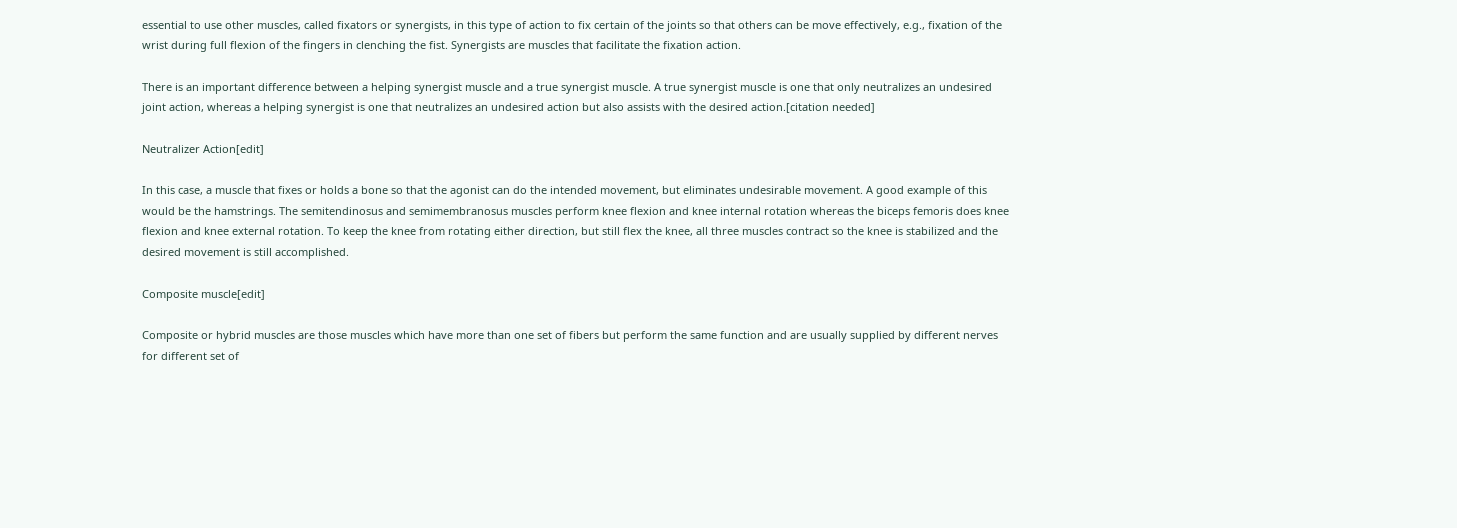essential to use other muscles, called fixators or synergists, in this type of action to fix certain of the joints so that others can be move effectively, e.g., fixation of the wrist during full flexion of the fingers in clenching the fist. Synergists are muscles that facilitate the fixation action.

There is an important difference between a helping synergist muscle and a true synergist muscle. A true synergist muscle is one that only neutralizes an undesired joint action, whereas a helping synergist is one that neutralizes an undesired action but also assists with the desired action.[citation needed]

Neutralizer Action[edit]

In this case, a muscle that fixes or holds a bone so that the agonist can do the intended movement, but eliminates undesirable movement. A good example of this would be the hamstrings. The semitendinosus and semimembranosus muscles perform knee flexion and knee internal rotation whereas the biceps femoris does knee flexion and knee external rotation. To keep the knee from rotating either direction, but still flex the knee, all three muscles contract so the knee is stabilized and the desired movement is still accomplished.

Composite muscle[edit]

Composite or hybrid muscles are those muscles which have more than one set of fibers but perform the same function and are usually supplied by different nerves for different set of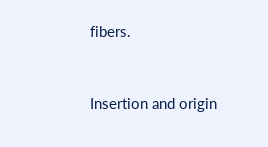fibers.


Insertion and origin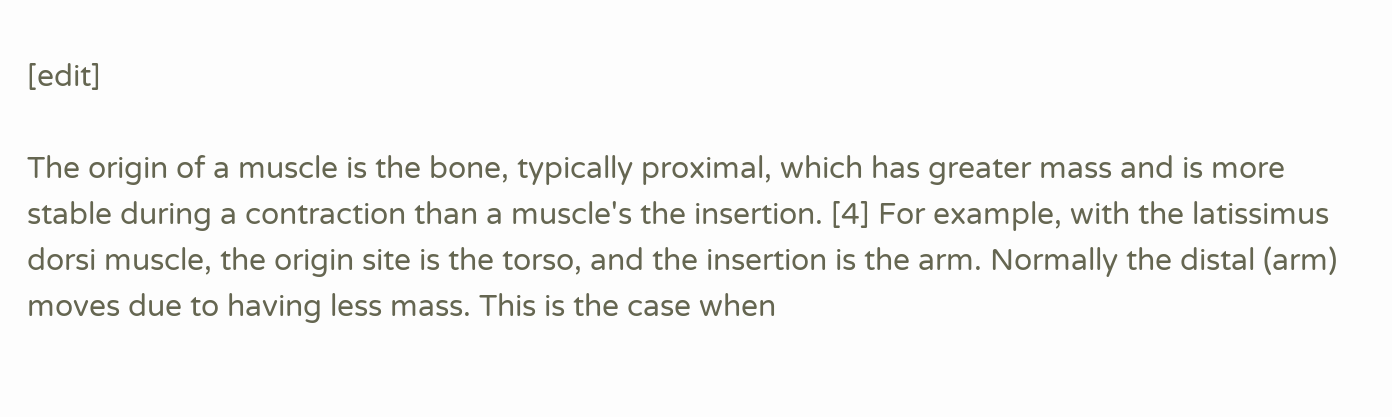[edit]

The origin of a muscle is the bone, typically proximal, which has greater mass and is more stable during a contraction than a muscle's the insertion. [4] For example, with the latissimus dorsi muscle, the origin site is the torso, and the insertion is the arm. Normally the distal (arm) moves due to having less mass. This is the case when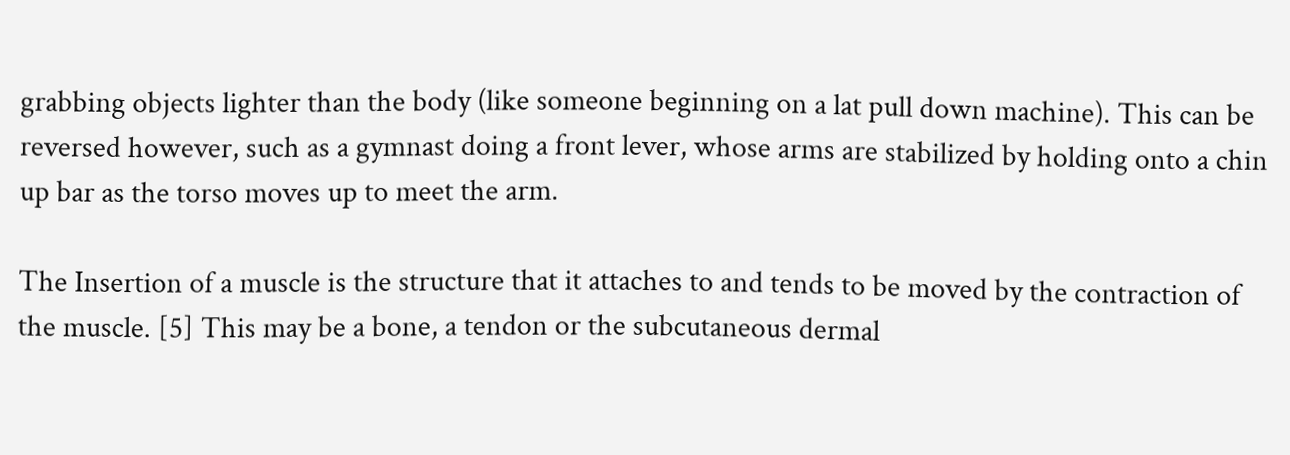grabbing objects lighter than the body (like someone beginning on a lat pull down machine). This can be reversed however, such as a gymnast doing a front lever, whose arms are stabilized by holding onto a chin up bar as the torso moves up to meet the arm.

The Insertion of a muscle is the structure that it attaches to and tends to be moved by the contraction of the muscle. [5] This may be a bone, a tendon or the subcutaneous dermal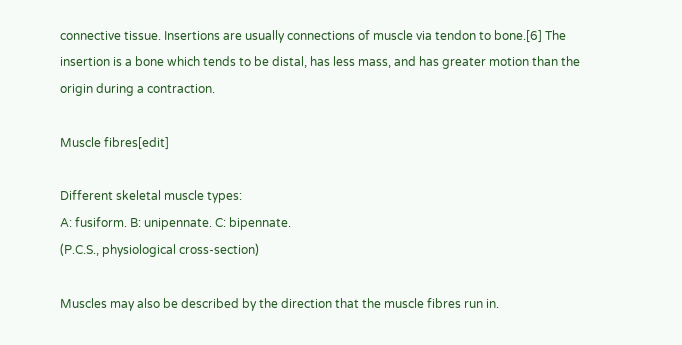connective tissue. Insertions are usually connections of muscle via tendon to bone.[6] The insertion is a bone which tends to be distal, has less mass, and has greater motion than the origin during a contraction.

Muscle fibres[edit]

Different skeletal muscle types:
A: fusiform. B: unipennate. C: bipennate.
(P.C.S., physiological cross-section)

Muscles may also be described by the direction that the muscle fibres run in.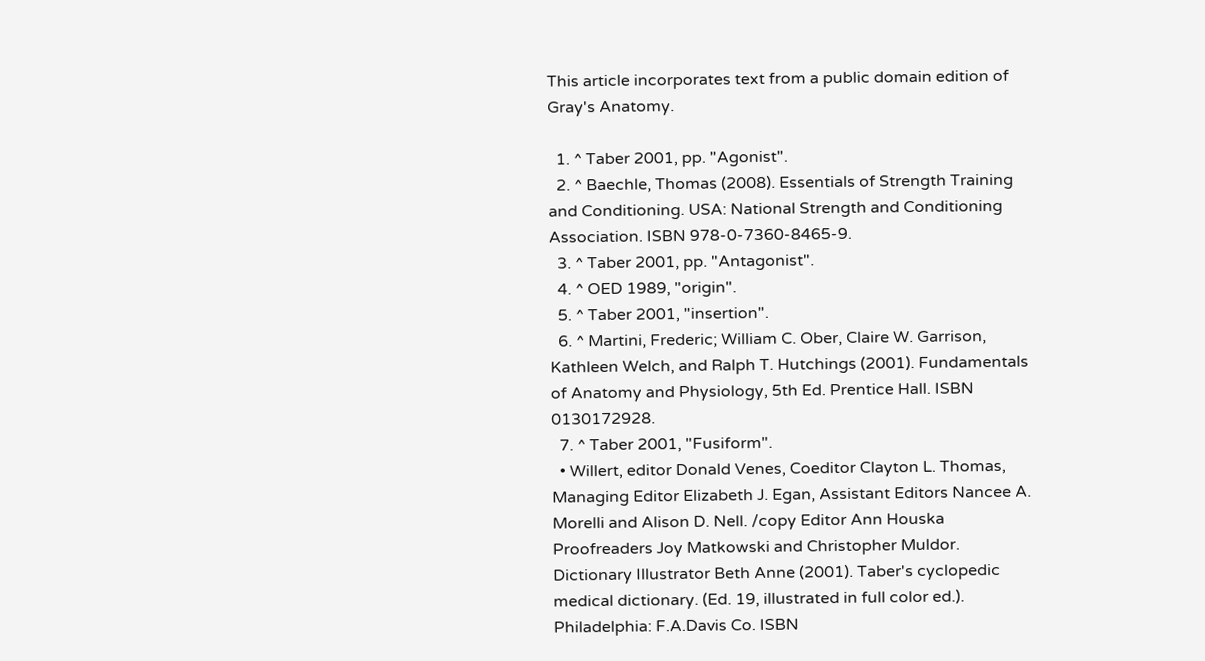This article incorporates text from a public domain edition of Gray's Anatomy.

  1. ^ Taber 2001, pp. "Agonist".
  2. ^ Baechle, Thomas (2008). Essentials of Strength Training and Conditioning. USA: National Strength and Conditioning Association. ISBN 978-0-7360-8465-9.
  3. ^ Taber 2001, pp. "Antagonist".
  4. ^ OED 1989, "origin".
  5. ^ Taber 2001, "insertion".
  6. ^ Martini, Frederic; William C. Ober, Claire W. Garrison, Kathleen Welch, and Ralph T. Hutchings (2001). Fundamentals of Anatomy and Physiology, 5th Ed. Prentice Hall. ISBN 0130172928.
  7. ^ Taber 2001, "Fusiform".
  • Willert, editor Donald Venes, Coeditor Clayton L. Thomas, Managing Editor Elizabeth J. Egan, Assistant Editors Nancee A. Morelli and Alison D. Nell. /copy Editor Ann Houska Proofreaders Joy Matkowski and Christopher Muldor. Dictionary Illustrator Beth Anne (2001). Taber's cyclopedic medical dictionary. (Ed. 19, illustrated in full color ed.). Philadelphia: F.A.Davis Co. ISBN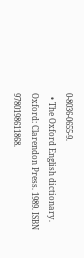0-8036-0655-9.
  • The Oxford English dictionary. Oxford: Clarendon Press. 1989. ISBN 9780198611868.